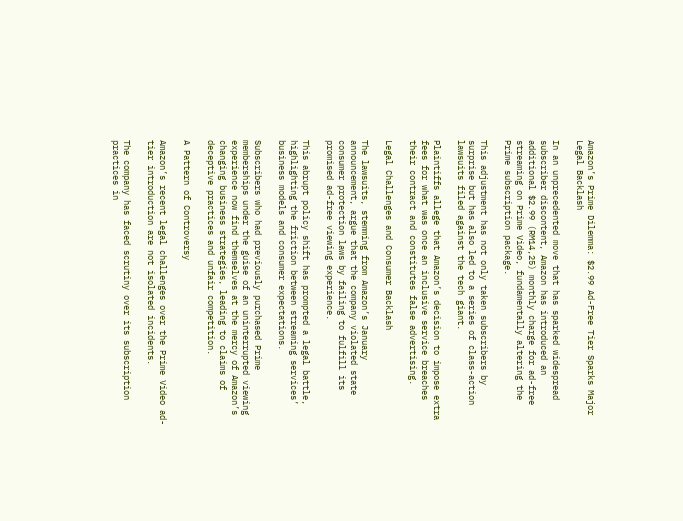Amazon’s Prime Dilemma: $2.99 Ad-Free Tier Sparks Major Legal Backlash

In an unprecedented move that has sparked widespread subscriber discontent, Amazon has introduced an additional $2.99 (RM14,25) monthly charge for ad-free streaming on Prime Video, fundamentally altering the Prime subscription package.

This adjustment has not only taken subscribers by surprise but has also led to a series of class-action lawsuits filed against the tech giant.

Plaintiffs allege that Amazon’s decision to impose extra fees for what was once an inclusive service breaches their contract and constitutes false advertising.

Legal Challenges and Consumer Backlash

The lawsuits, stemming from Amazon’s January announcement, argue that the company violated state consumer protection laws by failing to fulfill its promised ad-free viewing experience.

This abrupt policy shift has prompted a legal battle, highlighting the friction between streaming services’ business models and consumer expectations.

Subscribers who had previously purchased Prime memberships under the guise of an uninterrupted viewing experience now find themselves at the mercy of Amazon’s changing business strategies, leading to claims of deceptive practices and unfair competition.

A Pattern of Controversy

Amazon’s recent legal challenges over the Prime Video ad-tier introduction are not isolated incidents.

The company has faced scrutiny over its subscription practices in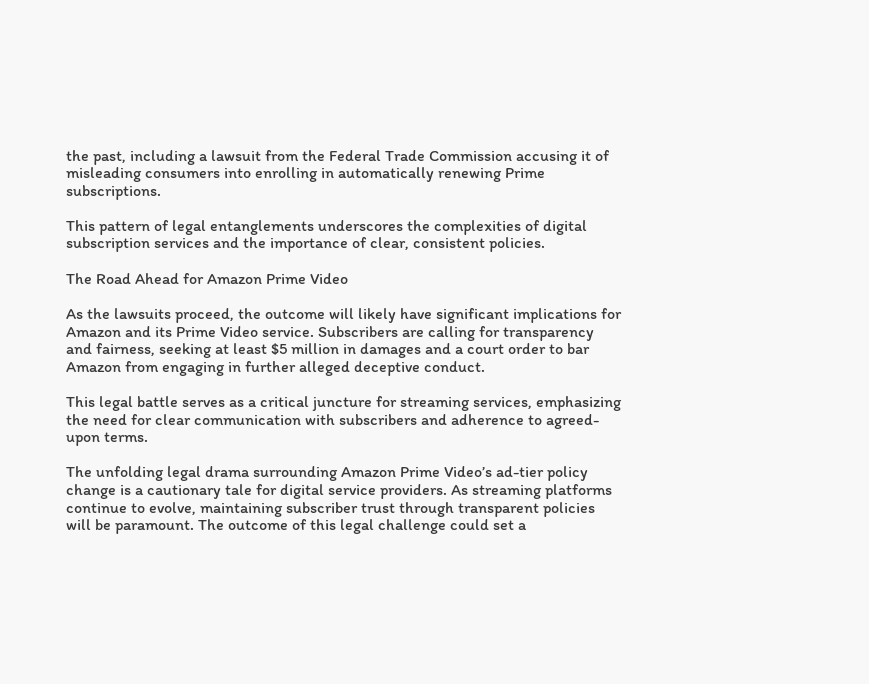the past, including a lawsuit from the Federal Trade Commission accusing it of misleading consumers into enrolling in automatically renewing Prime subscriptions.

This pattern of legal entanglements underscores the complexities of digital subscription services and the importance of clear, consistent policies.

The Road Ahead for Amazon Prime Video

As the lawsuits proceed, the outcome will likely have significant implications for Amazon and its Prime Video service. Subscribers are calling for transparency and fairness, seeking at least $5 million in damages and a court order to bar Amazon from engaging in further alleged deceptive conduct.

This legal battle serves as a critical juncture for streaming services, emphasizing the need for clear communication with subscribers and adherence to agreed-upon terms.

The unfolding legal drama surrounding Amazon Prime Video’s ad-tier policy change is a cautionary tale for digital service providers. As streaming platforms continue to evolve, maintaining subscriber trust through transparent policies will be paramount. The outcome of this legal challenge could set a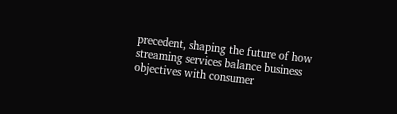precedent, shaping the future of how streaming services balance business objectives with consumer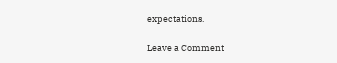expectations.

Leave a Comment